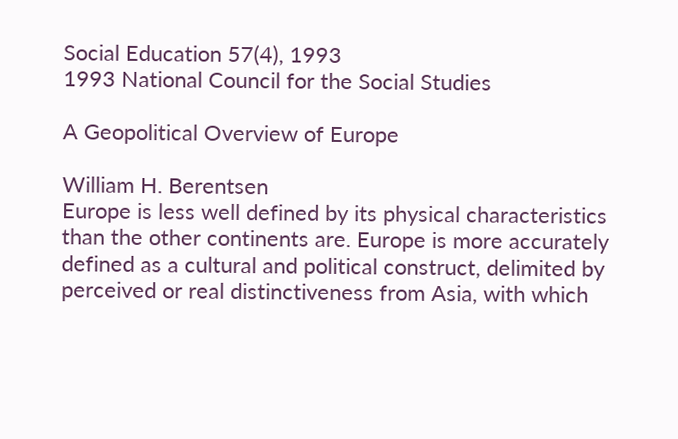Social Education 57(4), 1993
1993 National Council for the Social Studies

A Geopolitical Overview of Europe

William H. Berentsen
Europe is less well defined by its physical characteristics than the other continents are. Europe is more accurately defined as a cultural and political construct, delimited by perceived or real distinctiveness from Asia, with which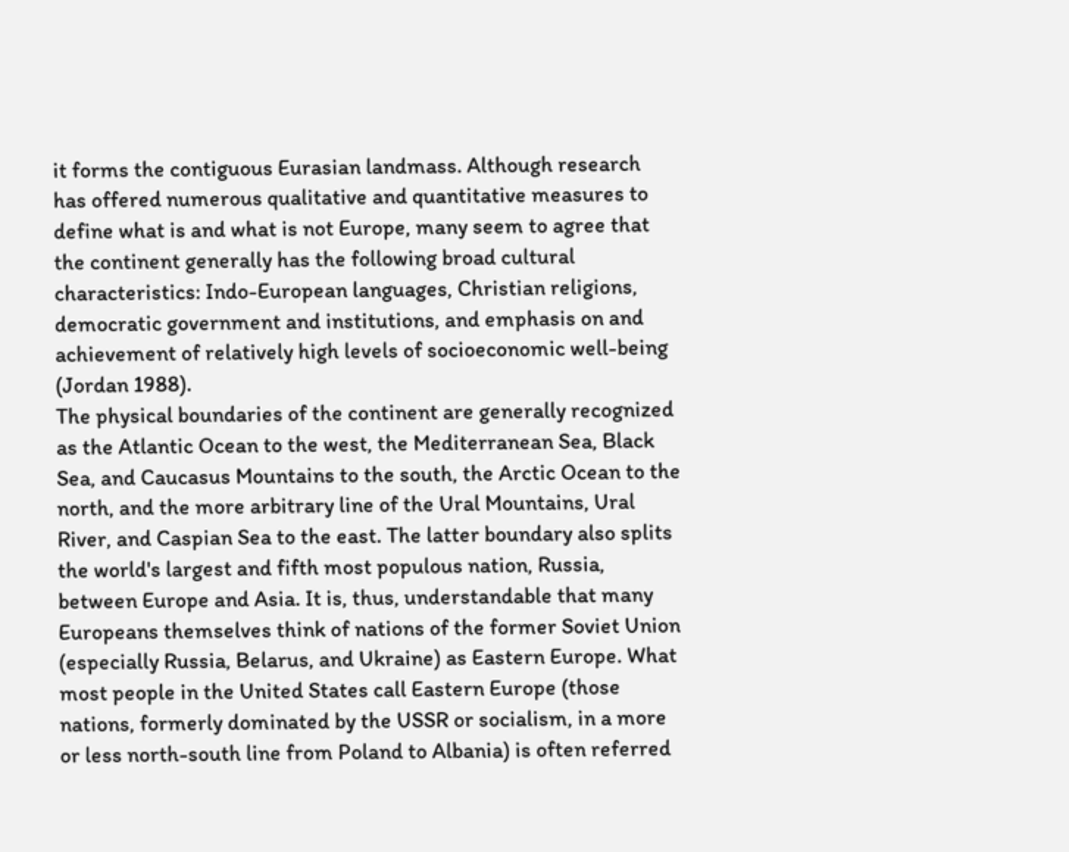it forms the contiguous Eurasian landmass. Although research has offered numerous qualitative and quantitative measures to define what is and what is not Europe, many seem to agree that the continent generally has the following broad cultural characteristics: Indo-European languages, Christian religions, democratic government and institutions, and emphasis on and achievement of relatively high levels of socioeconomic well-being (Jordan 1988).
The physical boundaries of the continent are generally recognized as the Atlantic Ocean to the west, the Mediterranean Sea, Black Sea, and Caucasus Mountains to the south, the Arctic Ocean to the north, and the more arbitrary line of the Ural Mountains, Ural River, and Caspian Sea to the east. The latter boundary also splits the world's largest and fifth most populous nation, Russia, between Europe and Asia. It is, thus, understandable that many Europeans themselves think of nations of the former Soviet Union (especially Russia, Belarus, and Ukraine) as Eastern Europe. What most people in the United States call Eastern Europe (those nations, formerly dominated by the USSR or socialism, in a more or less north-south line from Poland to Albania) is often referred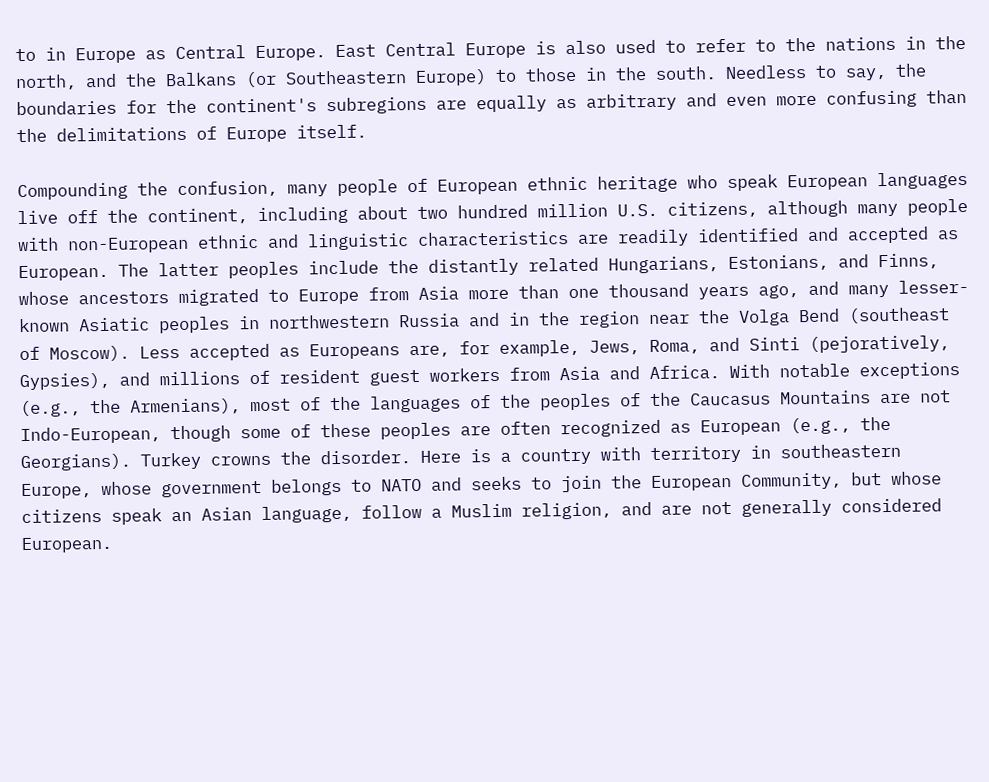to in Europe as Central Europe. East Central Europe is also used to refer to the nations in the north, and the Balkans (or Southeastern Europe) to those in the south. Needless to say, the boundaries for the continent's subregions are equally as arbitrary and even more confusing than the delimitations of Europe itself.

Compounding the confusion, many people of European ethnic heritage who speak European languages live off the continent, including about two hundred million U.S. citizens, although many people with non-European ethnic and linguistic characteristics are readily identified and accepted as European. The latter peoples include the distantly related Hungarians, Estonians, and Finns, whose ancestors migrated to Europe from Asia more than one thousand years ago, and many lesser-known Asiatic peoples in northwestern Russia and in the region near the Volga Bend (southeast of Moscow). Less accepted as Europeans are, for example, Jews, Roma, and Sinti (pejoratively, Gypsies), and millions of resident guest workers from Asia and Africa. With notable exceptions (e.g., the Armenians), most of the languages of the peoples of the Caucasus Mountains are not Indo-European, though some of these peoples are often recognized as European (e.g., the Georgians). Turkey crowns the disorder. Here is a country with territory in southeastern Europe, whose government belongs to NATO and seeks to join the European Community, but whose citizens speak an Asian language, follow a Muslim religion, and are not generally considered European.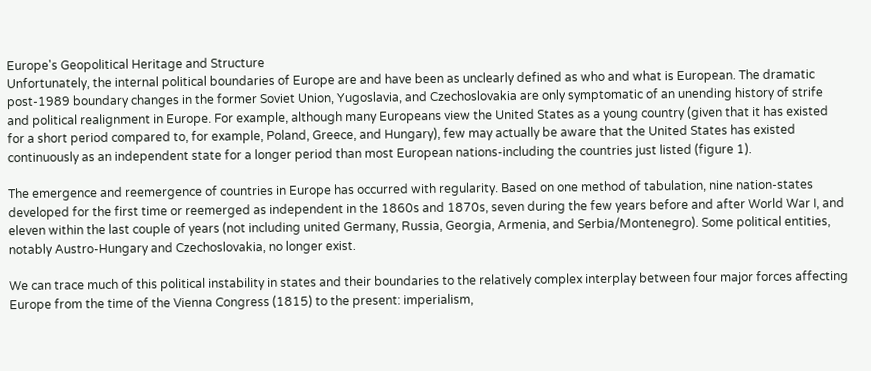Europe's Geopolitical Heritage and Structure
Unfortunately, the internal political boundaries of Europe are and have been as unclearly defined as who and what is European. The dramatic post-1989 boundary changes in the former Soviet Union, Yugoslavia, and Czechoslovakia are only symptomatic of an unending history of strife and political realignment in Europe. For example, although many Europeans view the United States as a young country (given that it has existed for a short period compared to, for example, Poland, Greece, and Hungary), few may actually be aware that the United States has existed continuously as an independent state for a longer period than most European nations-including the countries just listed (figure 1).

The emergence and reemergence of countries in Europe has occurred with regularity. Based on one method of tabulation, nine nation-states developed for the first time or reemerged as independent in the 1860s and 1870s, seven during the few years before and after World War I, and eleven within the last couple of years (not including united Germany, Russia, Georgia, Armenia, and Serbia/Montenegro). Some political entities, notably Austro-Hungary and Czechoslovakia, no longer exist.

We can trace much of this political instability in states and their boundaries to the relatively complex interplay between four major forces affecting Europe from the time of the Vienna Congress (1815) to the present: imperialism,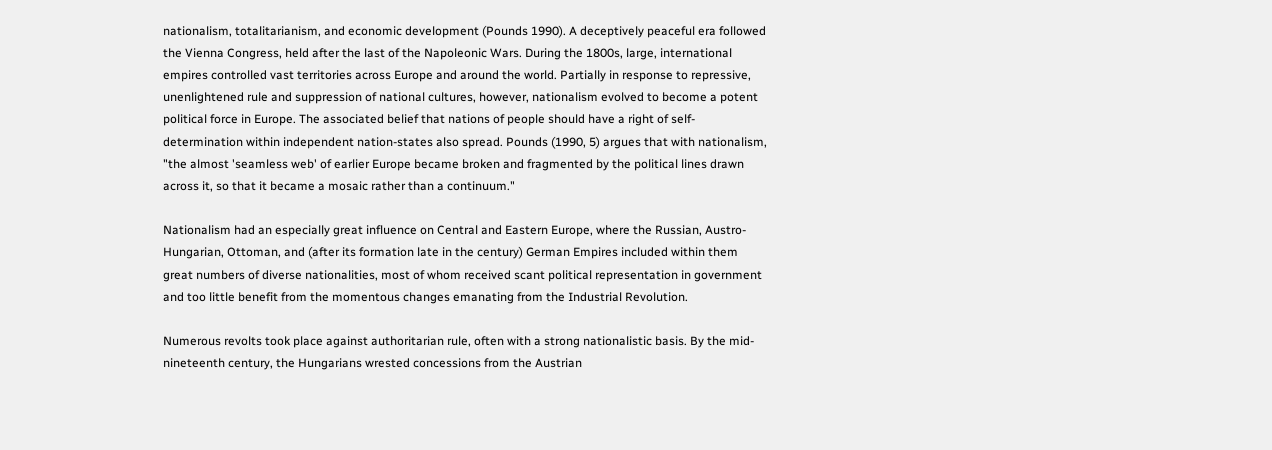nationalism, totalitarianism, and economic development (Pounds 1990). A deceptively peaceful era followed the Vienna Congress, held after the last of the Napoleonic Wars. During the 1800s, large, international empires controlled vast territories across Europe and around the world. Partially in response to repressive, unenlightened rule and suppression of national cultures, however, nationalism evolved to become a potent political force in Europe. The associated belief that nations of people should have a right of self-determination within independent nation-states also spread. Pounds (1990, 5) argues that with nationalism, "the almost 'seamless web' of earlier Europe became broken and fragmented by the political lines drawn across it, so that it became a mosaic rather than a continuum."

Nationalism had an especially great influence on Central and Eastern Europe, where the Russian, Austro-Hungarian, Ottoman, and (after its formation late in the century) German Empires included within them great numbers of diverse nationalities, most of whom received scant political representation in government and too little benefit from the momentous changes emanating from the Industrial Revolution.

Numerous revolts took place against authoritarian rule, often with a strong nationalistic basis. By the mid-nineteenth century, the Hungarians wrested concessions from the Austrian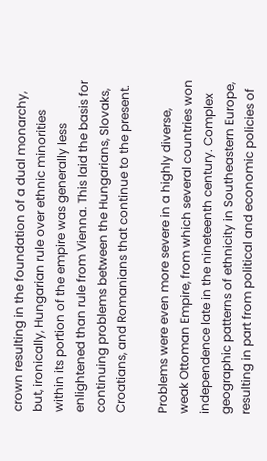crown resulting in the foundation of a dual monarchy, but, ironically, Hungarian rule over ethnic minorities within its portion of the empire was generally less enlightened than rule from Vienna. This laid the basis for continuing problems between the Hungarians, Slovaks, Croatians, and Romanians that continue to the present.

Problems were even more severe in a highly diverse, weak Ottoman Empire, from which several countries won independence late in the nineteenth century. Complex geographic patterns of ethnicity in Southeastern Europe, resulting in part from political and economic policies of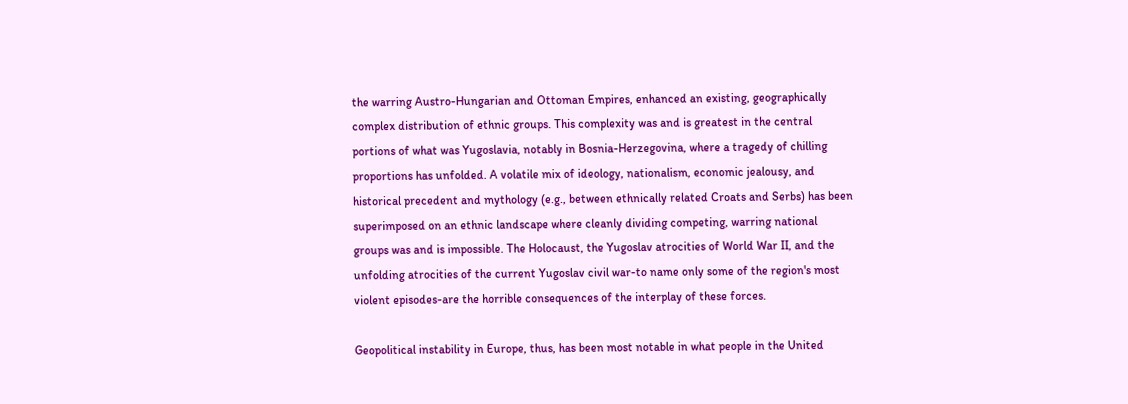the warring Austro-Hungarian and Ottoman Empires, enhanced an existing, geographically complex distribution of ethnic groups. This complexity was and is greatest in the central portions of what was Yugoslavia, notably in Bosnia-Herzegovina, where a tragedy of chilling proportions has unfolded. A volatile mix of ideology, nationalism, economic jealousy, and historical precedent and mythology (e.g., between ethnically related Croats and Serbs) has been superimposed on an ethnic landscape where cleanly dividing competing, warring national groups was and is impossible. The Holocaust, the Yugoslav atrocities of World War II, and the unfolding atrocities of the current Yugoslav civil war-to name only some of the region's most violent episodes-are the horrible consequences of the interplay of these forces.

Geopolitical instability in Europe, thus, has been most notable in what people in the United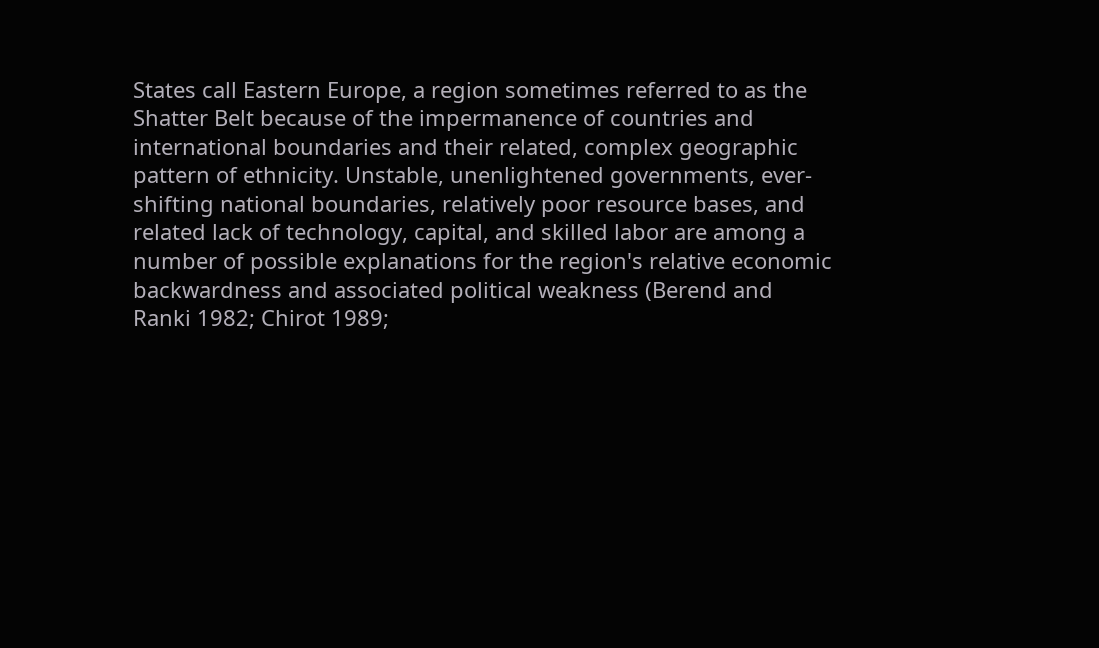States call Eastern Europe, a region sometimes referred to as the Shatter Belt because of the impermanence of countries and international boundaries and their related, complex geographic pattern of ethnicity. Unstable, unenlightened governments, ever-shifting national boundaries, relatively poor resource bases, and related lack of technology, capital, and skilled labor are among a number of possible explanations for the region's relative economic backwardness and associated political weakness (Berend and Ranki 1982; Chirot 1989;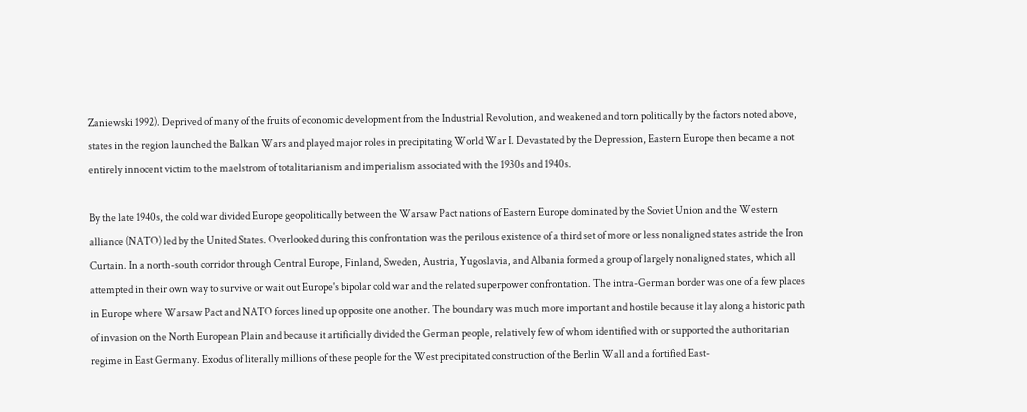Zaniewski 1992). Deprived of many of the fruits of economic development from the Industrial Revolution, and weakened and torn politically by the factors noted above, states in the region launched the Balkan Wars and played major roles in precipitating World War I. Devastated by the Depression, Eastern Europe then became a not entirely innocent victim to the maelstrom of totalitarianism and imperialism associated with the 1930s and 1940s.

By the late 1940s, the cold war divided Europe geopolitically between the Warsaw Pact nations of Eastern Europe dominated by the Soviet Union and the Western alliance (NATO) led by the United States. Overlooked during this confrontation was the perilous existence of a third set of more or less nonaligned states astride the Iron Curtain. In a north-south corridor through Central Europe, Finland, Sweden, Austria, Yugoslavia, and Albania formed a group of largely nonaligned states, which all attempted in their own way to survive or wait out Europe's bipolar cold war and the related superpower confrontation. The intra-German border was one of a few places in Europe where Warsaw Pact and NATO forces lined up opposite one another. The boundary was much more important and hostile because it lay along a historic path of invasion on the North European Plain and because it artificially divided the German people, relatively few of whom identified with or supported the authoritarian regime in East Germany. Exodus of literally millions of these people for the West precipitated construction of the Berlin Wall and a fortified East-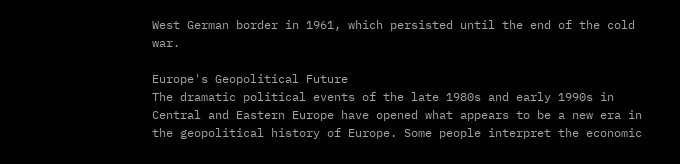West German border in 1961, which persisted until the end of the cold war.

Europe's Geopolitical Future
The dramatic political events of the late 1980s and early 1990s in Central and Eastern Europe have opened what appears to be a new era in the geopolitical history of Europe. Some people interpret the economic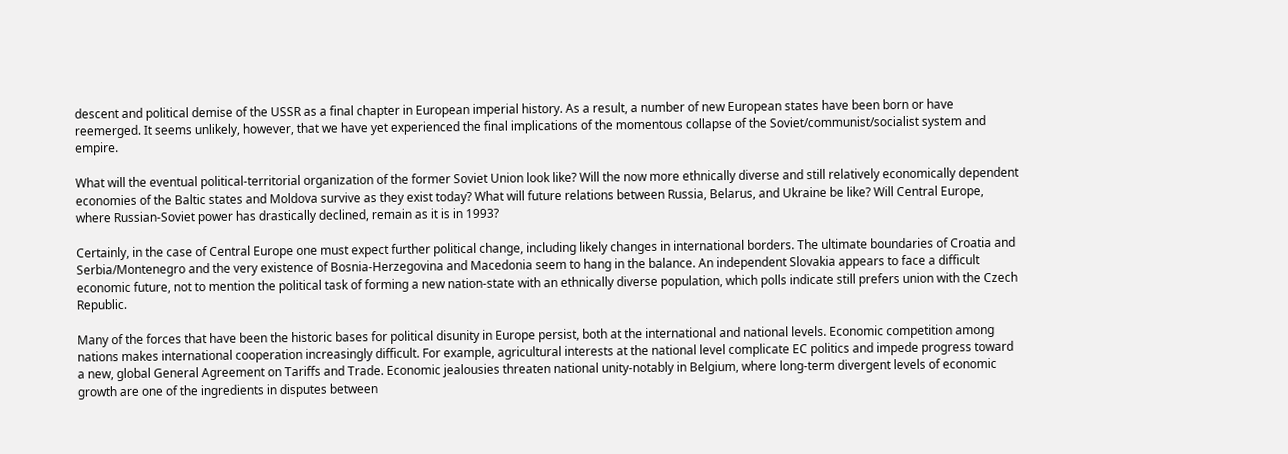descent and political demise of the USSR as a final chapter in European imperial history. As a result, a number of new European states have been born or have reemerged. It seems unlikely, however, that we have yet experienced the final implications of the momentous collapse of the Soviet/communist/socialist system and empire.

What will the eventual political-territorial organization of the former Soviet Union look like? Will the now more ethnically diverse and still relatively economically dependent economies of the Baltic states and Moldova survive as they exist today? What will future relations between Russia, Belarus, and Ukraine be like? Will Central Europe, where Russian-Soviet power has drastically declined, remain as it is in 1993?

Certainly, in the case of Central Europe one must expect further political change, including likely changes in international borders. The ultimate boundaries of Croatia and Serbia/Montenegro and the very existence of Bosnia-Herzegovina and Macedonia seem to hang in the balance. An independent Slovakia appears to face a difficult economic future, not to mention the political task of forming a new nation-state with an ethnically diverse population, which polls indicate still prefers union with the Czech Republic.

Many of the forces that have been the historic bases for political disunity in Europe persist, both at the international and national levels. Economic competition among nations makes international cooperation increasingly difficult. For example, agricultural interests at the national level complicate EC politics and impede progress toward a new, global General Agreement on Tariffs and Trade. Economic jealousies threaten national unity-notably in Belgium, where long-term divergent levels of economic growth are one of the ingredients in disputes between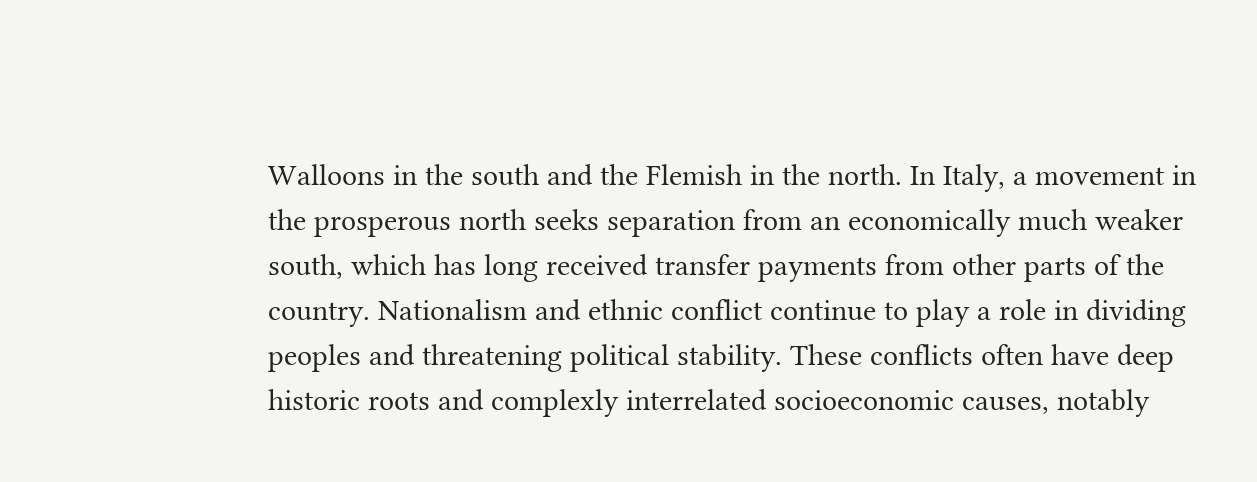Walloons in the south and the Flemish in the north. In Italy, a movement in the prosperous north seeks separation from an economically much weaker south, which has long received transfer payments from other parts of the country. Nationalism and ethnic conflict continue to play a role in dividing peoples and threatening political stability. These conflicts often have deep historic roots and complexly interrelated socioeconomic causes, notably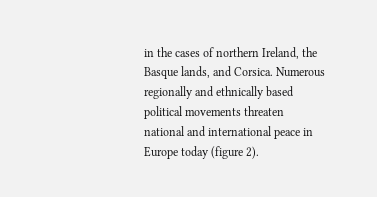in the cases of northern Ireland, the Basque lands, and Corsica. Numerous regionally and ethnically based political movements threaten national and international peace in Europe today (figure 2).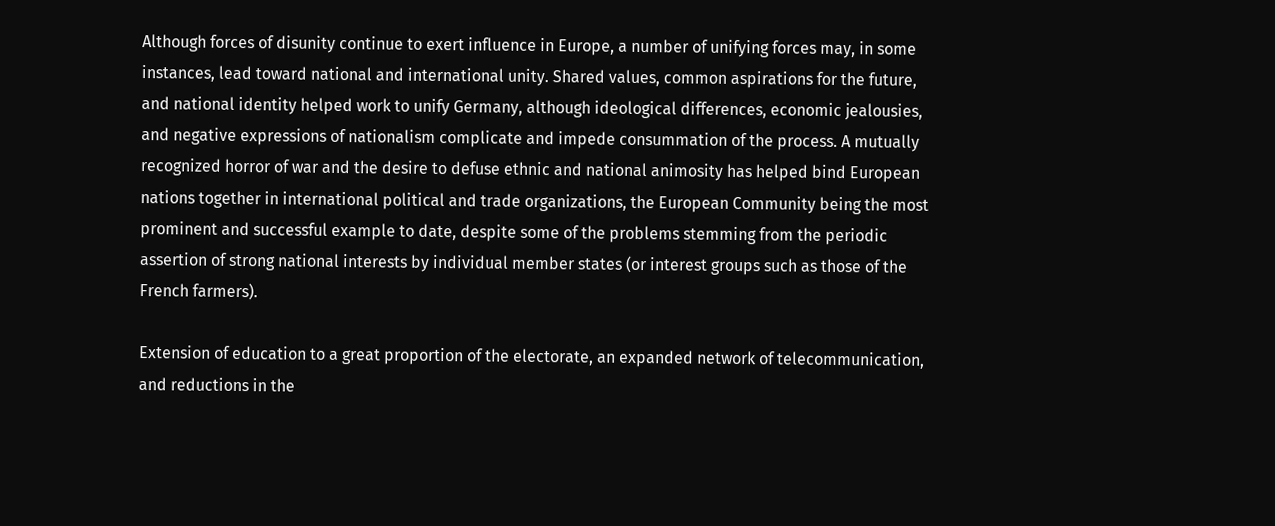Although forces of disunity continue to exert influence in Europe, a number of unifying forces may, in some instances, lead toward national and international unity. Shared values, common aspirations for the future, and national identity helped work to unify Germany, although ideological differences, economic jealousies, and negative expressions of nationalism complicate and impede consummation of the process. A mutually recognized horror of war and the desire to defuse ethnic and national animosity has helped bind European nations together in international political and trade organizations, the European Community being the most prominent and successful example to date, despite some of the problems stemming from the periodic assertion of strong national interests by individual member states (or interest groups such as those of the French farmers).

Extension of education to a great proportion of the electorate, an expanded network of telecommunication, and reductions in the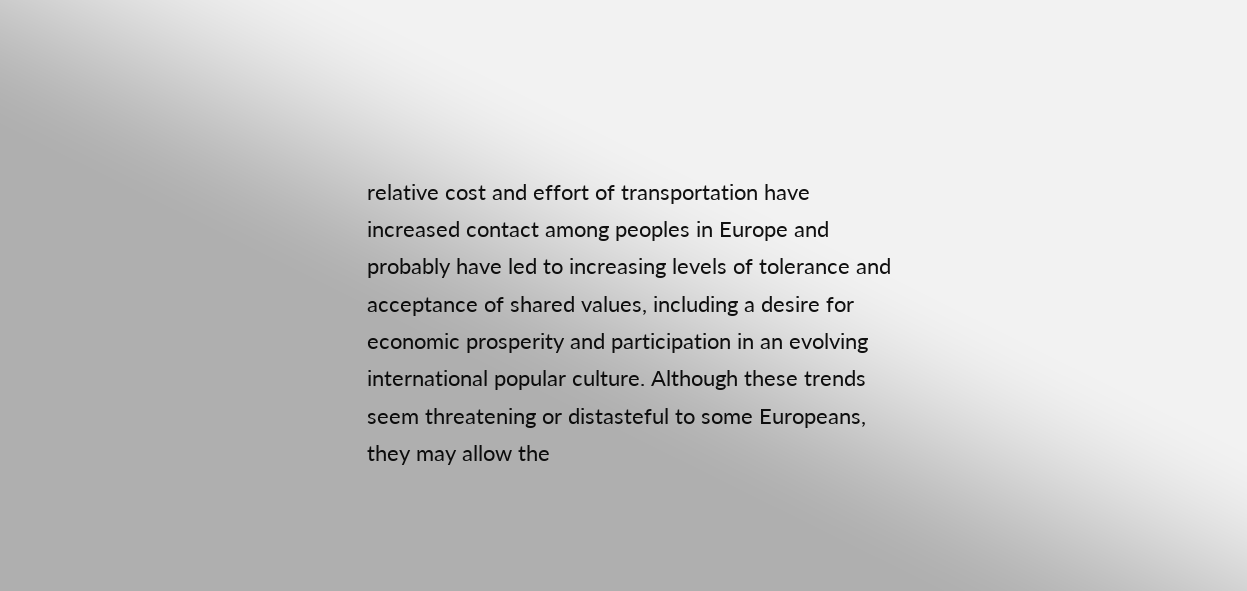relative cost and effort of transportation have increased contact among peoples in Europe and probably have led to increasing levels of tolerance and acceptance of shared values, including a desire for economic prosperity and participation in an evolving international popular culture. Although these trends seem threatening or distasteful to some Europeans, they may allow the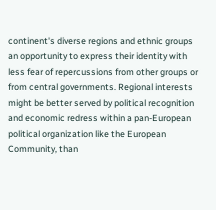continent's diverse regions and ethnic groups an opportunity to express their identity with less fear of repercussions from other groups or from central governments. Regional interests might be better served by political recognition and economic redress within a pan-European political organization like the European Community, than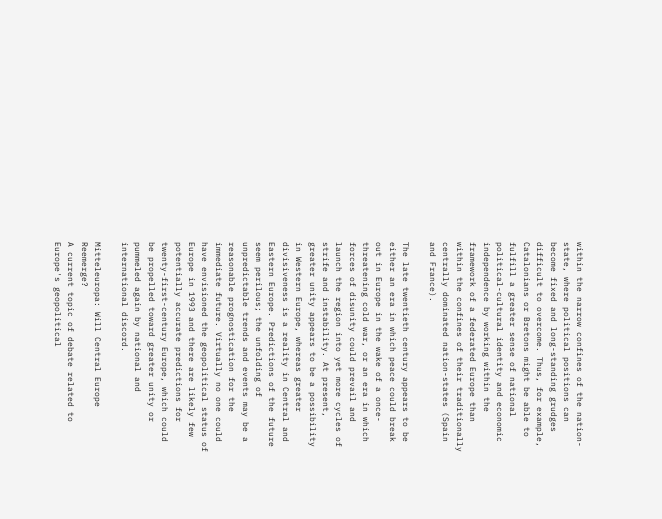within the narrow confines of the nation-state, where political positions can become fixed and long-standing grudges difficult to overcome. Thus, for example, Catalonians or Bretons might be able to fulfill a greater sense of national political-cultural identity and economic independence by working within the framework of a federated Europe than within the confines of their traditionally centrally dominated nation-states (Spain and France).

The late twentieth century appears to be either an era in which peace could break out in Europe in the wake of a once-threatening cold war, or an era in which forces of disunity could prevail and launch the region into yet more cycles of strife and instability. At present, greater unity appears to be a possibility in Western Europe, whereas greater divisiveness is a reality in Central and Eastern Europe. Predictions of the future seem perilous; the unfolding of unpredictable trends and events may be a reasonable prognostication for the immediate future. Virtually no one could have envisioned the geopolitical status of Europe in 1993 and there are likely few potentially accurate predictions for twenty-first-century Europe, which could be propelled toward greater unity or pummeled again by national and international discord.

Mitteleuropa: Will Central Europe Reemerge?
A current topic of debate related to Europe's geopolitical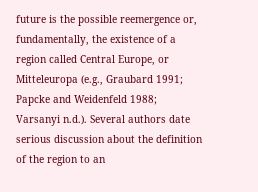future is the possible reemergence or, fundamentally, the existence of a region called Central Europe, or Mitteleuropa (e.g., Graubard 1991; Papcke and Weidenfeld 1988; Varsanyi n.d.). Several authors date serious discussion about the definition of the region to an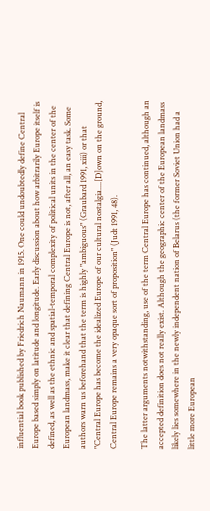influential book published by Friedrich Naumann in 1915. One could undoubtedly define Central Europe based simply on latitude and longitude. Early discussion about how arbitrarily Europe itself is defined, as well as the ethnic and spatial-temporal complexity of political units in the center of the European landmass, make it clear that defining Central Europe is not, after all, an easy task. Some authors warn us beforehand that the term is highly "ambiguous" (Graubard 1991, xiii) or that "Central Europe has become the idealized Europe of our cultural nostalgia....[D]own on the ground, Central Europe remains a very opaque sort of proposition" (Judt 1991, 48).

The latter arguments notwithstanding, use of the term Central Europe has continued, although an accepted definition does not really exist. Although the geographic center of the European landmass likely lies somewhere in the newly independent nation of Belarus (the former Soviet Union had a little more European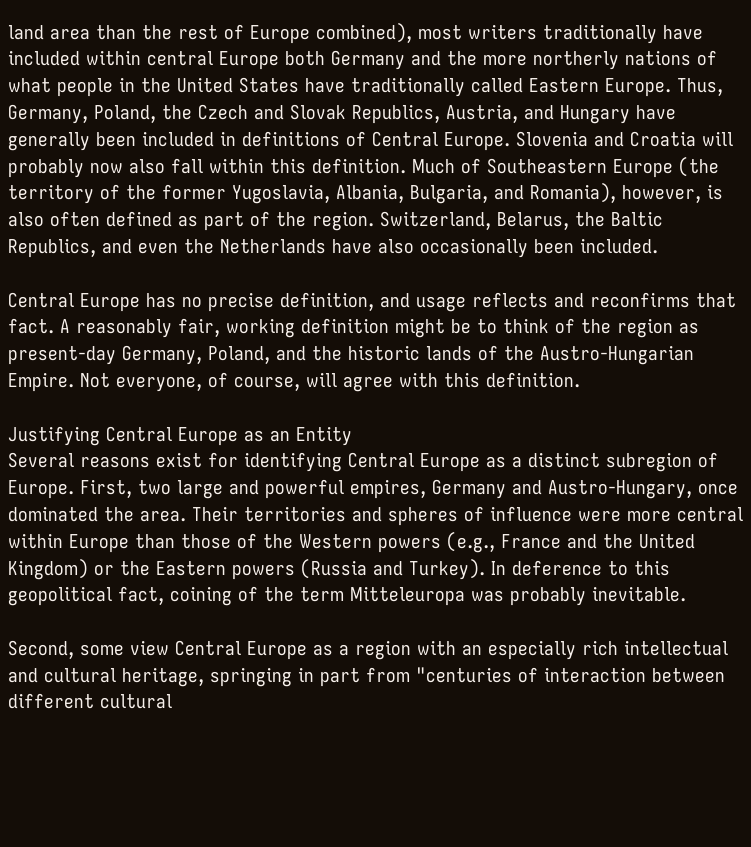land area than the rest of Europe combined), most writers traditionally have included within central Europe both Germany and the more northerly nations of what people in the United States have traditionally called Eastern Europe. Thus, Germany, Poland, the Czech and Slovak Republics, Austria, and Hungary have generally been included in definitions of Central Europe. Slovenia and Croatia will probably now also fall within this definition. Much of Southeastern Europe (the territory of the former Yugoslavia, Albania, Bulgaria, and Romania), however, is also often defined as part of the region. Switzerland, Belarus, the Baltic Republics, and even the Netherlands have also occasionally been included.

Central Europe has no precise definition, and usage reflects and reconfirms that fact. A reasonably fair, working definition might be to think of the region as present-day Germany, Poland, and the historic lands of the Austro-Hungarian Empire. Not everyone, of course, will agree with this definition.

Justifying Central Europe as an Entity
Several reasons exist for identifying Central Europe as a distinct subregion of Europe. First, two large and powerful empires, Germany and Austro-Hungary, once dominated the area. Their territories and spheres of influence were more central within Europe than those of the Western powers (e.g., France and the United Kingdom) or the Eastern powers (Russia and Turkey). In deference to this geopolitical fact, coining of the term Mitteleuropa was probably inevitable.

Second, some view Central Europe as a region with an especially rich intellectual and cultural heritage, springing in part from "centuries of interaction between different cultural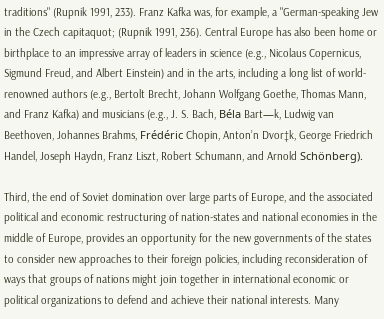traditions" (Rupnik 1991, 233). Franz Kafka was, for example, a "German-speaking Jew in the Czech capitaquot; (Rupnik 1991, 236). Central Europe has also been home or birthplace to an impressive array of leaders in science (e.g., Nicolaus Copernicus, Sigmund Freud, and Albert Einstein) and in the arts, including a long list of world-renowned authors (e.g., Bertolt Brecht, Johann Wolfgang Goethe, Thomas Mann, and Franz Kafka) and musicians (e.g., J. S. Bach, Béla Bart—k, Ludwig van Beethoven, Johannes Brahms, Frédéric Chopin, Anton’n Dvor‡k, George Friedrich Handel, Joseph Haydn, Franz Liszt, Robert Schumann, and Arnold Schönberg).

Third, the end of Soviet domination over large parts of Europe, and the associated political and economic restructuring of nation-states and national economies in the middle of Europe, provides an opportunity for the new governments of the states to consider new approaches to their foreign policies, including reconsideration of ways that groups of nations might join together in international economic or political organizations to defend and achieve their national interests. Many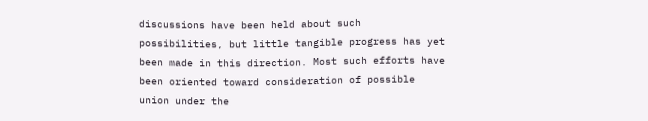discussions have been held about such possibilities, but little tangible progress has yet been made in this direction. Most such efforts have been oriented toward consideration of possible union under the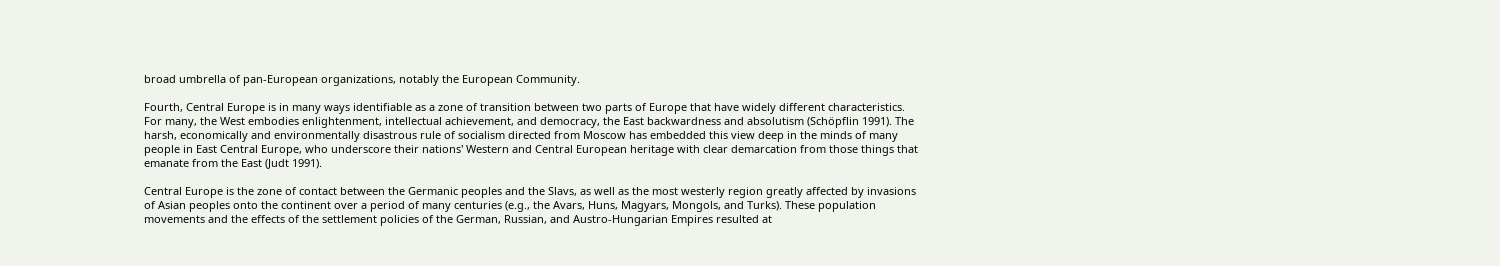broad umbrella of pan-European organizations, notably the European Community.

Fourth, Central Europe is in many ways identifiable as a zone of transition between two parts of Europe that have widely different characteristics. For many, the West embodies enlightenment, intellectual achievement, and democracy, the East backwardness and absolutism (Schöpflin 1991). The harsh, economically and environmentally disastrous rule of socialism directed from Moscow has embedded this view deep in the minds of many people in East Central Europe, who underscore their nations' Western and Central European heritage with clear demarcation from those things that emanate from the East (Judt 1991).

Central Europe is the zone of contact between the Germanic peoples and the Slavs, as well as the most westerly region greatly affected by invasions of Asian peoples onto the continent over a period of many centuries (e.g., the Avars, Huns, Magyars, Mongols, and Turks). These population movements and the effects of the settlement policies of the German, Russian, and Austro-Hungarian Empires resulted at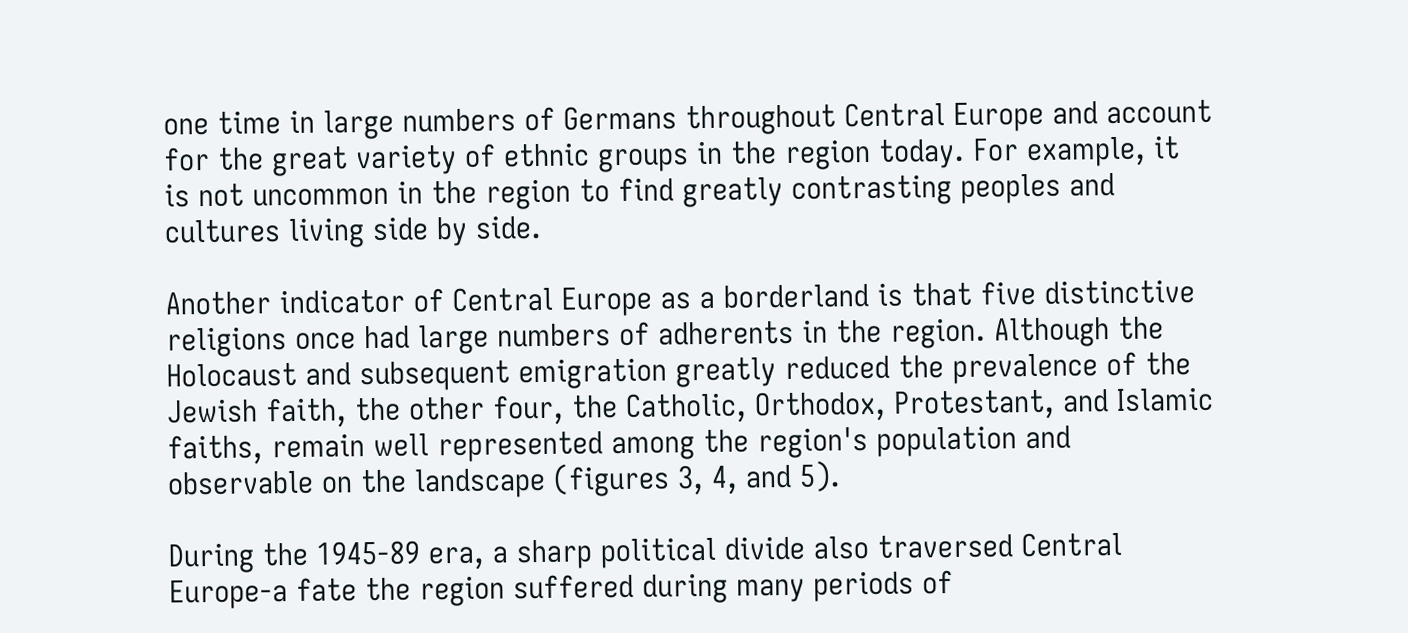one time in large numbers of Germans throughout Central Europe and account for the great variety of ethnic groups in the region today. For example, it is not uncommon in the region to find greatly contrasting peoples and cultures living side by side.

Another indicator of Central Europe as a borderland is that five distinctive religions once had large numbers of adherents in the region. Although the Holocaust and subsequent emigration greatly reduced the prevalence of the Jewish faith, the other four, the Catholic, Orthodox, Protestant, and Islamic faiths, remain well represented among the region's population and observable on the landscape (figures 3, 4, and 5).

During the 1945-89 era, a sharp political divide also traversed Central Europe-a fate the region suffered during many periods of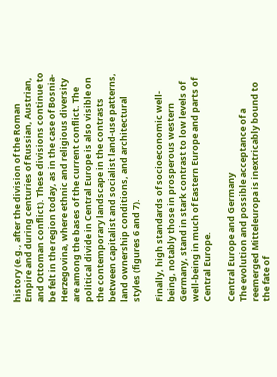history (e.g., after the division of the Roman Empire and during centuries of Russian, Austrian, and Ottoman conflict). These divisions continue to be felt in the region today, as in the case of Bosnia-Herzegovina, where ethnic and religious diversity are among the bases of the current conflict. The political divide in Central Europe is also visible on the contemporary landscape in the contrasts between capitalist and socialist land-use patterns, land ownership conditions, and architectural styles (figures 6 and 7).

Finally, high standards of socioeconomic well-being, notably those in prosperous western Germany, stand in stark contrast to low levels of well-being in much of Eastern Europe and parts of Central Europe.

Central Europe and Germany
The evolution and possible acceptance of a reemerged Mitteleuropa is inextricably bound to the fate of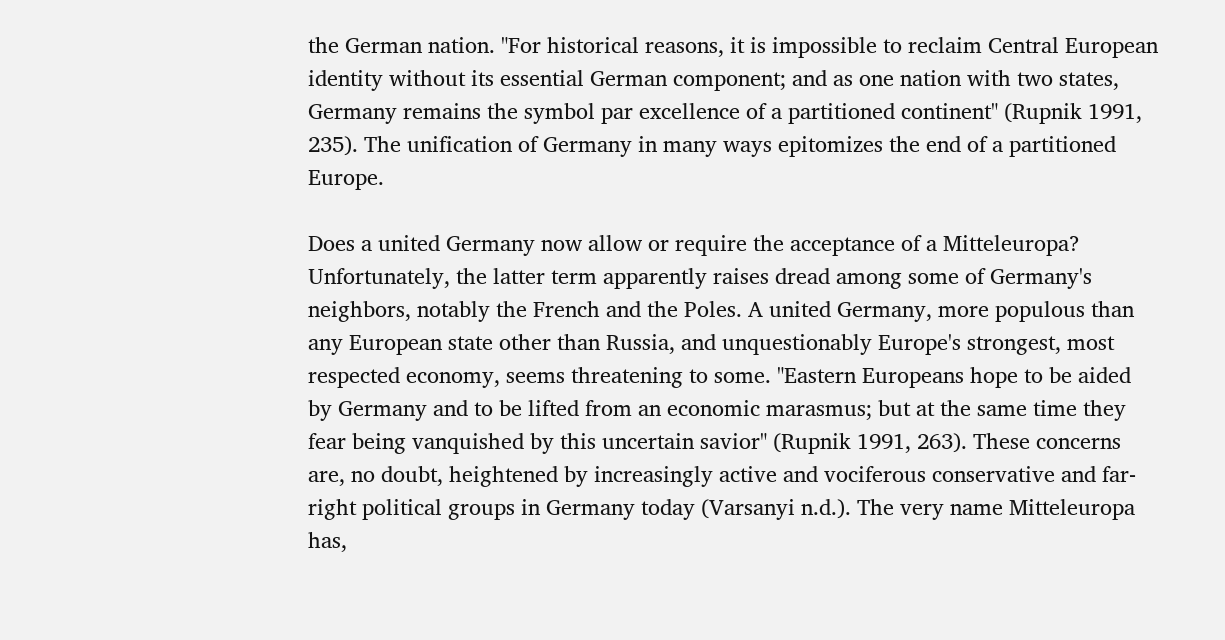the German nation. "For historical reasons, it is impossible to reclaim Central European identity without its essential German component; and as one nation with two states, Germany remains the symbol par excellence of a partitioned continent" (Rupnik 1991, 235). The unification of Germany in many ways epitomizes the end of a partitioned Europe.

Does a united Germany now allow or require the acceptance of a Mitteleuropa? Unfortunately, the latter term apparently raises dread among some of Germany's neighbors, notably the French and the Poles. A united Germany, more populous than any European state other than Russia, and unquestionably Europe's strongest, most respected economy, seems threatening to some. "Eastern Europeans hope to be aided by Germany and to be lifted from an economic marasmus; but at the same time they fear being vanquished by this uncertain savior" (Rupnik 1991, 263). These concerns are, no doubt, heightened by increasingly active and vociferous conservative and far-right political groups in Germany today (Varsanyi n.d.). The very name Mitteleuropa has,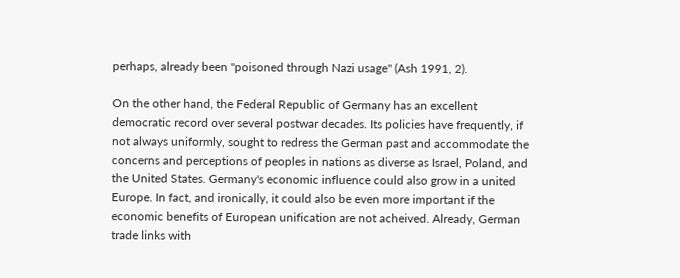perhaps, already been "poisoned through Nazi usage" (Ash 1991, 2).

On the other hand, the Federal Republic of Germany has an excellent democratic record over several postwar decades. Its policies have frequently, if not always uniformly, sought to redress the German past and accommodate the concerns and perceptions of peoples in nations as diverse as Israel, Poland, and the United States. Germany's economic influence could also grow in a united Europe. In fact, and ironically, it could also be even more important if the economic benefits of European unification are not acheived. Already, German trade links with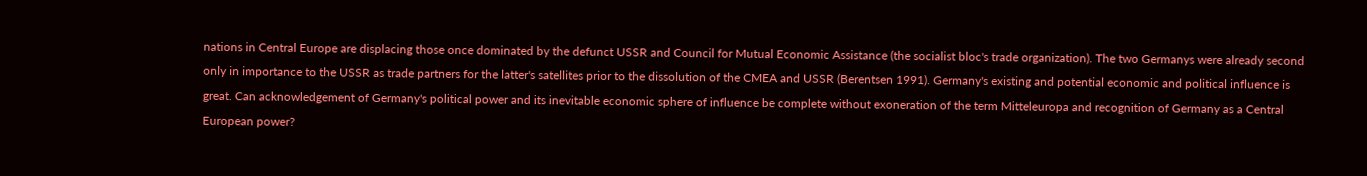nations in Central Europe are displacing those once dominated by the defunct USSR and Council for Mutual Economic Assistance (the socialist bloc's trade organization). The two Germanys were already second only in importance to the USSR as trade partners for the latter's satellites prior to the dissolution of the CMEA and USSR (Berentsen 1991). Germany's existing and potential economic and political influence is great. Can acknowledgement of Germany's political power and its inevitable economic sphere of influence be complete without exoneration of the term Mitteleuropa and recognition of Germany as a Central European power?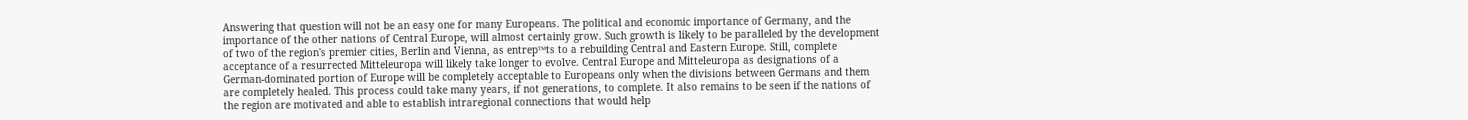Answering that question will not be an easy one for many Europeans. The political and economic importance of Germany, and the importance of the other nations of Central Europe, will almost certainly grow. Such growth is likely to be paralleled by the development of two of the region's premier cities, Berlin and Vienna, as entrep™ts to a rebuilding Central and Eastern Europe. Still, complete acceptance of a resurrected Mitteleuropa will likely take longer to evolve. Central Europe and Mitteleuropa as designations of a German-dominated portion of Europe will be completely acceptable to Europeans only when the divisions between Germans and them are completely healed. This process could take many years, if not generations, to complete. It also remains to be seen if the nations of the region are motivated and able to establish intraregional connections that would help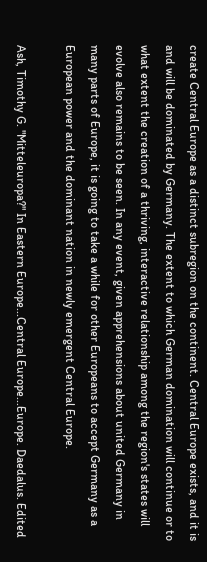create Central Europe as a distinct subregion on the continent. Central Europe exists, and it is and will be dominated by Germany. The extent to which German domination will continue or to what extent the creation of a thriving, interactive relationship among the region's states will evolve also remains to be seen. In any event, given apprehensions about united Germany in many parts of Europe, it is going to take a while for other Europeans to accept Germany as a European power and the dominant nation in newly emergent Central Europe.

Ash, Timothy G. "Mitteleuropa?" In Eastern Europe...Central Europe...Europe. Daedalus. Edited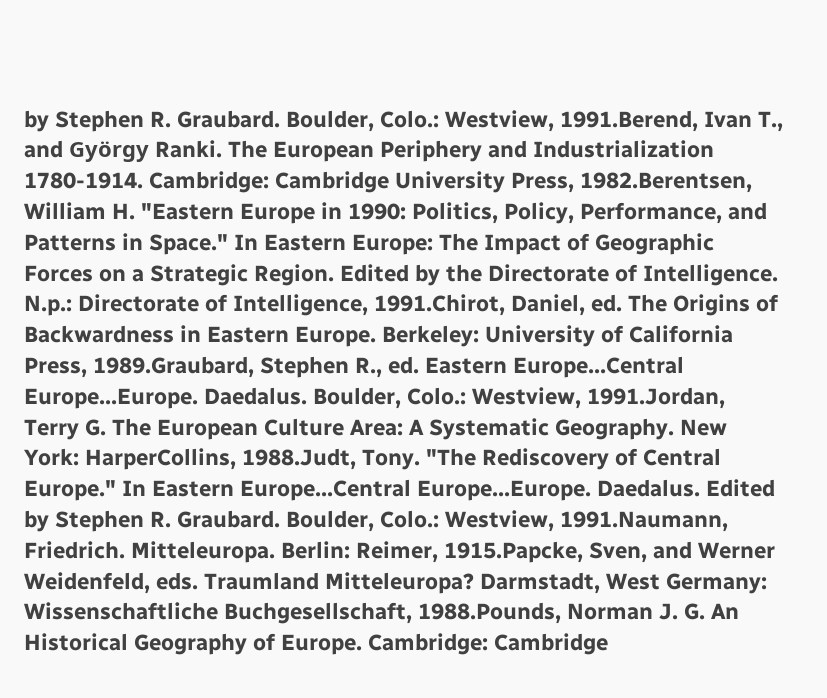by Stephen R. Graubard. Boulder, Colo.: Westview, 1991.Berend, Ivan T., and György Ranki. The European Periphery and Industrialization 1780-1914. Cambridge: Cambridge University Press, 1982.Berentsen, William H. "Eastern Europe in 1990: Politics, Policy, Performance, and Patterns in Space." In Eastern Europe: The Impact of Geographic Forces on a Strategic Region. Edited by the Directorate of Intelligence. N.p.: Directorate of Intelligence, 1991.Chirot, Daniel, ed. The Origins of Backwardness in Eastern Europe. Berkeley: University of California Press, 1989.Graubard, Stephen R., ed. Eastern Europe...Central Europe...Europe. Daedalus. Boulder, Colo.: Westview, 1991.Jordan, Terry G. The European Culture Area: A Systematic Geography. New York: HarperCollins, 1988.Judt, Tony. "The Rediscovery of Central Europe." In Eastern Europe...Central Europe...Europe. Daedalus. Edited by Stephen R. Graubard. Boulder, Colo.: Westview, 1991.Naumann, Friedrich. Mitteleuropa. Berlin: Reimer, 1915.Papcke, Sven, and Werner Weidenfeld, eds. Traumland Mitteleuropa? Darmstadt, West Germany: Wissenschaftliche Buchgesellschaft, 1988.Pounds, Norman J. G. An Historical Geography of Europe. Cambridge: Cambridge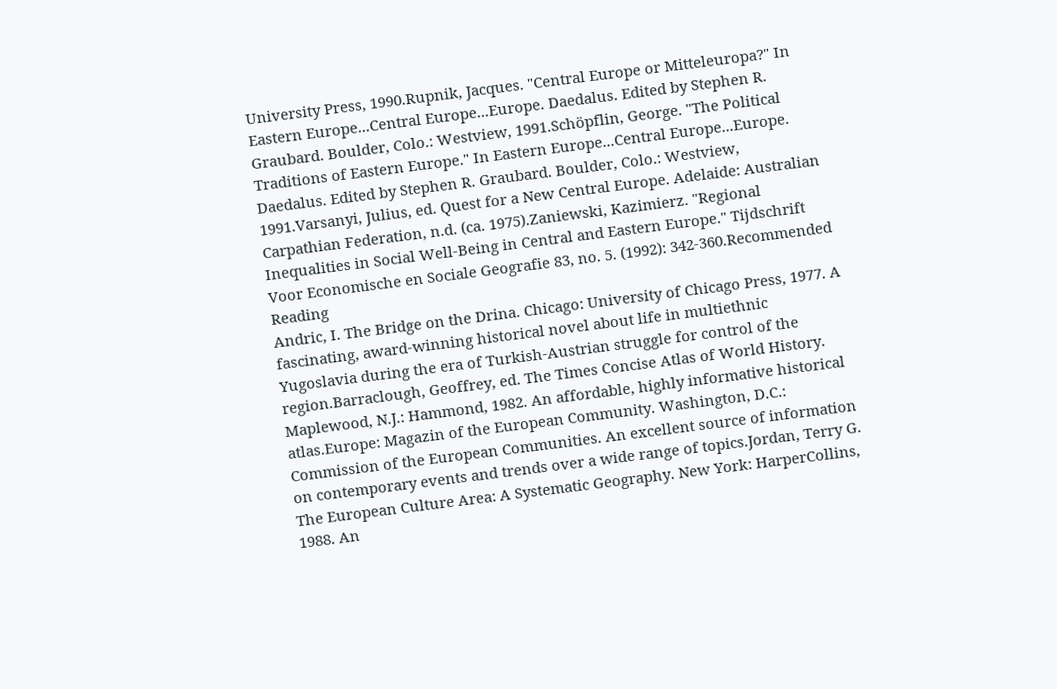University Press, 1990.Rupnik, Jacques. "Central Europe or Mitteleuropa?" In Eastern Europe...Central Europe...Europe. Daedalus. Edited by Stephen R. Graubard. Boulder, Colo.: Westview, 1991.Schöpflin, George. "The Political Traditions of Eastern Europe." In Eastern Europe...Central Europe...Europe. Daedalus. Edited by Stephen R. Graubard. Boulder, Colo.: Westview, 1991.Varsanyi, Julius, ed. Quest for a New Central Europe. Adelaide: Australian Carpathian Federation, n.d. (ca. 1975).Zaniewski, Kazimierz. "Regional Inequalities in Social Well-Being in Central and Eastern Europe." Tijdschrift Voor Economische en Sociale Geografie 83, no. 5. (1992): 342-360.Recommended Reading
Andric, I. The Bridge on the Drina. Chicago: University of Chicago Press, 1977. A fascinating, award-winning historical novel about life in multiethnic Yugoslavia during the era of Turkish-Austrian struggle for control of the region.Barraclough, Geoffrey, ed. The Times Concise Atlas of World History. Maplewood, N.J.: Hammond, 1982. An affordable, highly informative historical atlas.Europe: Magazin of the European Community. Washington, D.C.: Commission of the European Communities. An excellent source of information on contemporary events and trends over a wide range of topics.Jordan, Terry G. The European Culture Area: A Systematic Geography. New York: HarperCollins, 1988. An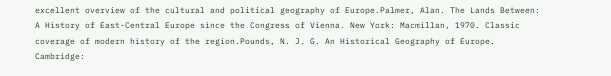excellent overview of the cultural and political geography of Europe.Palmer, Alan. The Lands Between: A History of East-Central Europe since the Congress of Vienna. New York: Macmillan, 1970. Classic coverage of modern history of the region.Pounds, N. J. G. An Historical Geography of Europe. Cambridge: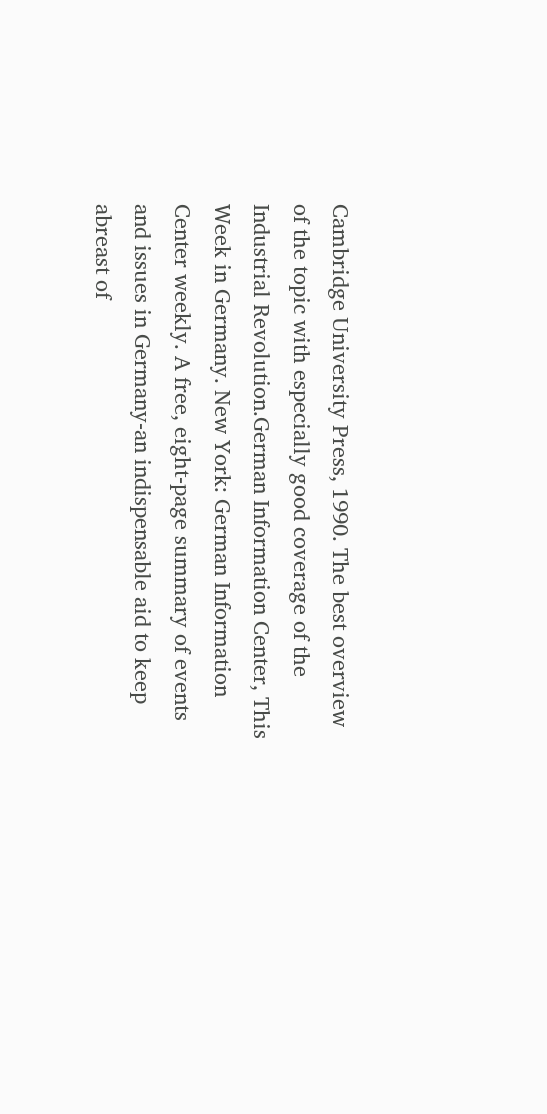Cambridge University Press, 1990. The best overview of the topic with especially good coverage of the Industrial Revolution.German Information Center, This Week in Germany. New York: German Information Center weekly. A free, eight-page summary of events and issues in Germany-an indispensable aid to keep abreast of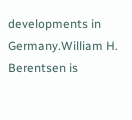developments in Germany.William H. Berentsen is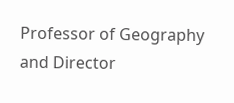Professor of Geography and Director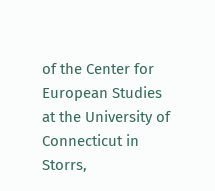of the Center for European Studies at the University of Connecticut in Storrs,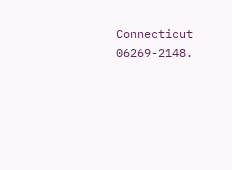Connecticut 06269-2148.